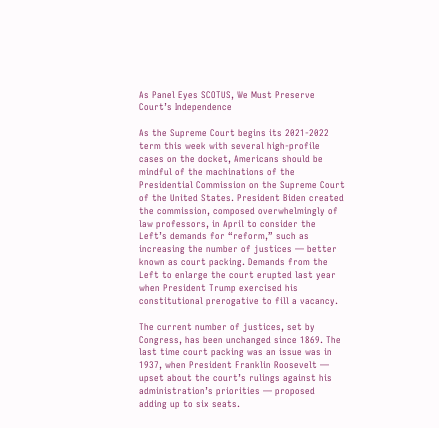As Panel Eyes SCOTUS, We Must Preserve Court’s Independence

As the Supreme Court begins its 2021-2022 term this week with several high-profile cases on the docket, Americans should be mindful of the machinations of the Presidential Commission on the Supreme Court of the United States. President Biden created the commission, composed overwhelmingly of law professors, in April to consider the Left’s demands for “reform,” such as increasing the number of justices — better known as court packing. Demands from the Left to enlarge the court erupted last year when President Trump exercised his constitutional prerogative to fill a vacancy.

The current number of justices, set by Congress, has been unchanged since 1869. The last time court packing was an issue was in 1937, when President Franklin Roosevelt — upset about the court’s rulings against his administration’s priorities — proposed adding up to six seats.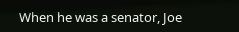When he was a senator, Joe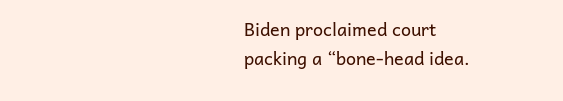Biden proclaimed court packing a “bone-head idea.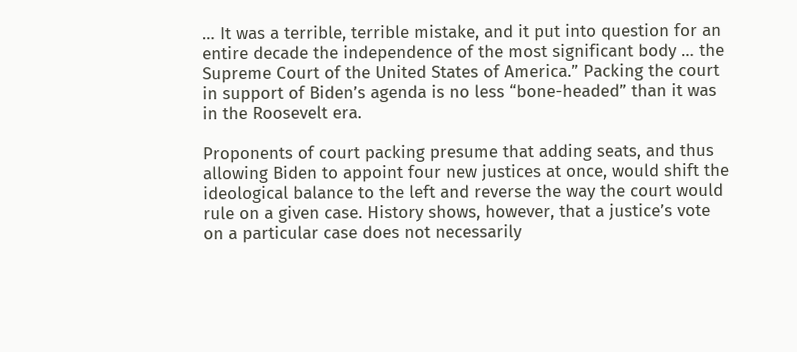… It was a terrible, terrible mistake, and it put into question for an entire decade the independence of the most significant body … the Supreme Court of the United States of America.” Packing the court in support of Biden’s agenda is no less “bone-headed” than it was in the Roosevelt era.

Proponents of court packing presume that adding seats, and thus allowing Biden to appoint four new justices at once, would shift the ideological balance to the left and reverse the way the court would rule on a given case. History shows, however, that a justice’s vote on a particular case does not necessarily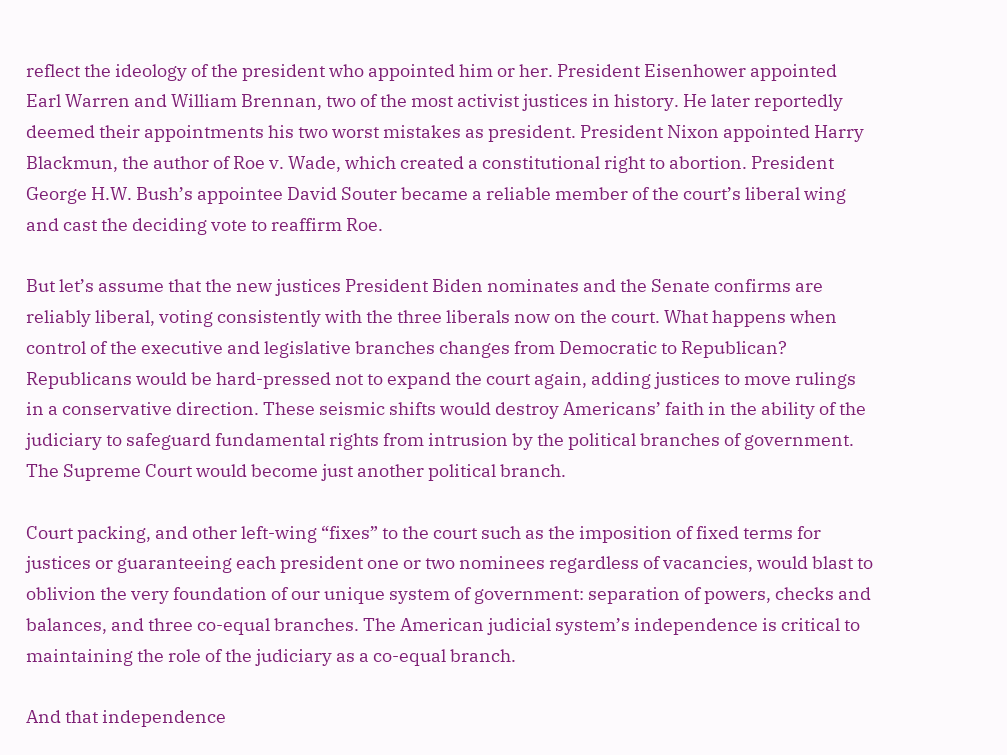reflect the ideology of the president who appointed him or her. President Eisenhower appointed Earl Warren and William Brennan, two of the most activist justices in history. He later reportedly deemed their appointments his two worst mistakes as president. President Nixon appointed Harry Blackmun, the author of Roe v. Wade, which created a constitutional right to abortion. President George H.W. Bush’s appointee David Souter became a reliable member of the court’s liberal wing and cast the deciding vote to reaffirm Roe.

But let’s assume that the new justices President Biden nominates and the Senate confirms are reliably liberal, voting consistently with the three liberals now on the court. What happens when control of the executive and legislative branches changes from Democratic to Republican? Republicans would be hard-pressed not to expand the court again, adding justices to move rulings in a conservative direction. These seismic shifts would destroy Americans’ faith in the ability of the judiciary to safeguard fundamental rights from intrusion by the political branches of government. The Supreme Court would become just another political branch.

Court packing, and other left-wing “fixes” to the court such as the imposition of fixed terms for justices or guaranteeing each president one or two nominees regardless of vacancies, would blast to oblivion the very foundation of our unique system of government: separation of powers, checks and balances, and three co-equal branches. The American judicial system’s independence is critical to maintaining the role of the judiciary as a co-equal branch.

And that independence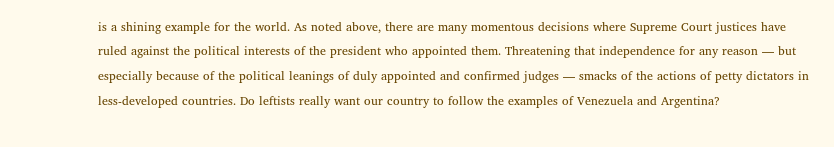is a shining example for the world. As noted above, there are many momentous decisions where Supreme Court justices have ruled against the political interests of the president who appointed them. Threatening that independence for any reason — but especially because of the political leanings of duly appointed and confirmed judges — smacks of the actions of petty dictators in less-developed countries. Do leftists really want our country to follow the examples of Venezuela and Argentina?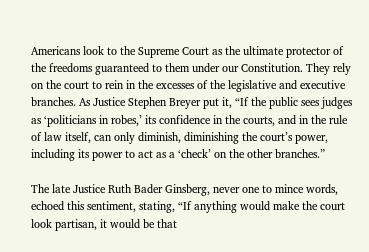Americans look to the Supreme Court as the ultimate protector of the freedoms guaranteed to them under our Constitution. They rely on the court to rein in the excesses of the legislative and executive branches. As Justice Stephen Breyer put it, “If the public sees judges as ‘politicians in robes,’ its confidence in the courts, and in the rule of law itself, can only diminish, diminishing the court’s power, including its power to act as a ‘check’ on the other branches.”

The late Justice Ruth Bader Ginsberg, never one to mince words, echoed this sentiment, stating, “If anything would make the court look partisan, it would be that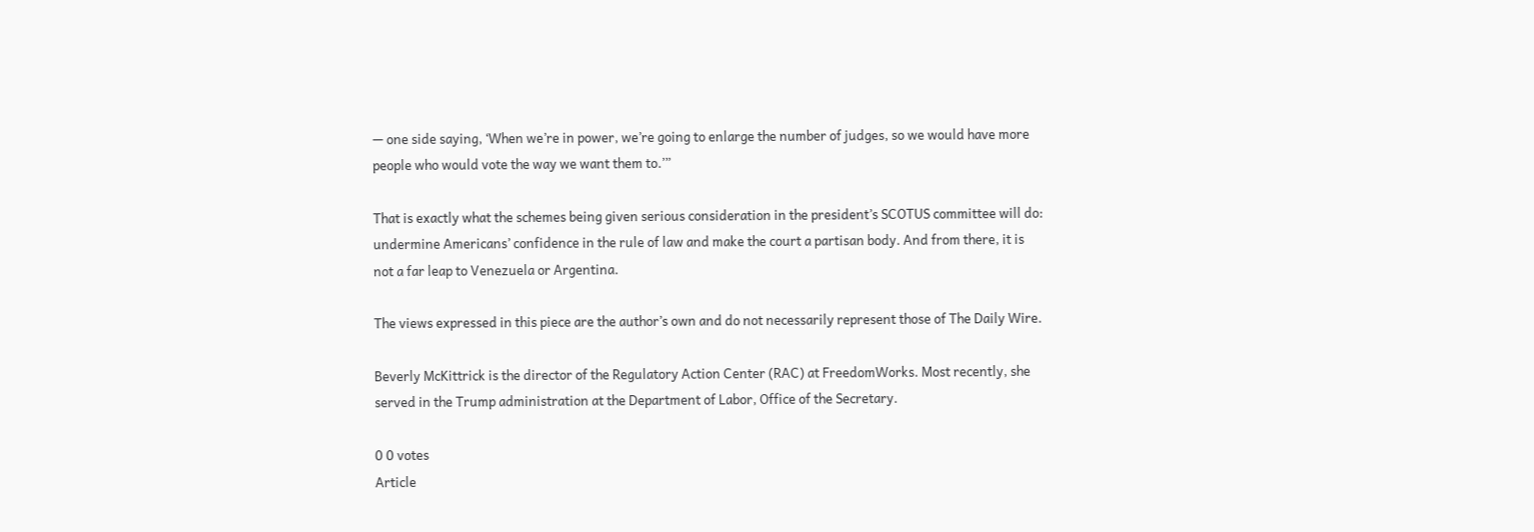— one side saying, ‘When we’re in power, we’re going to enlarge the number of judges, so we would have more people who would vote the way we want them to.’”

That is exactly what the schemes being given serious consideration in the president’s SCOTUS committee will do: undermine Americans’ confidence in the rule of law and make the court a partisan body. And from there, it is not a far leap to Venezuela or Argentina.

The views expressed in this piece are the author’s own and do not necessarily represent those of The Daily Wire.

Beverly McKittrick is the director of the Regulatory Action Center (RAC) at FreedomWorks. Most recently, she served in the Trump administration at the Department of Labor, Office of the Secretary.

0 0 votes
Article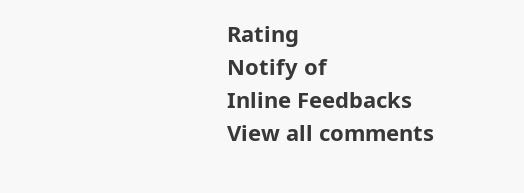Rating
Notify of
Inline Feedbacks
View all comments